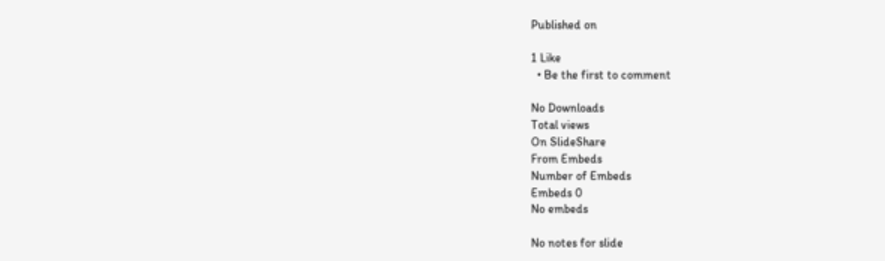Published on

1 Like
  • Be the first to comment

No Downloads
Total views
On SlideShare
From Embeds
Number of Embeds
Embeds 0
No embeds

No notes for slide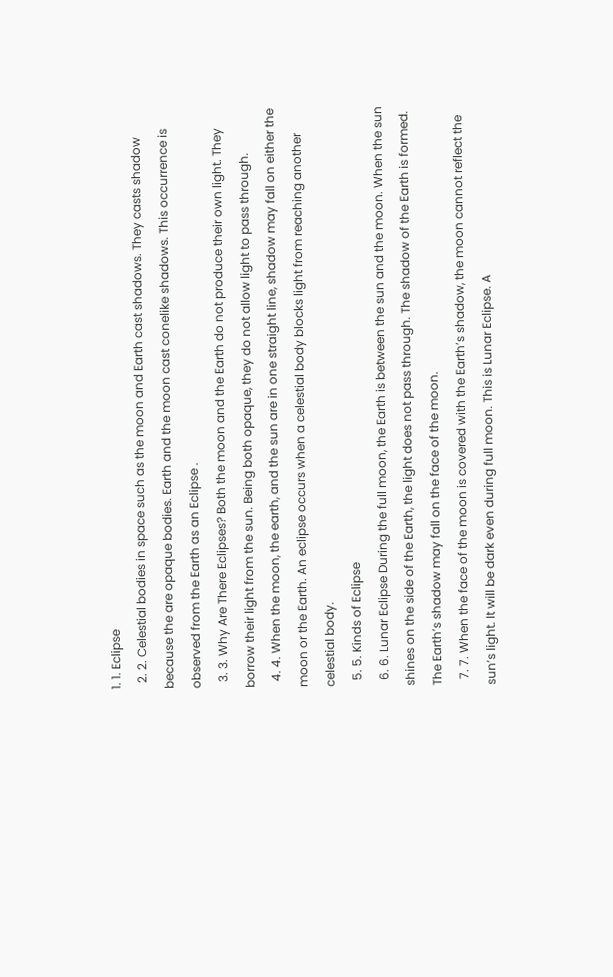1. 1. Eclipse
  2. 2. Celestial bodies in space such as the moon and Earth cast shadows. They casts shadow because the are opaque bodies. Earth and the moon cast conelike shadows. This occurrence is observed from the Earth as an Eclipse .
  3. 3. Why Are There Eclipses? Both the moon and the Earth do not produce their own light. They borrow their light from the sun. Being both opaque, they do not allow light to pass through.
  4. 4. When the moon, the earth, and the sun are in one straight line, shadow may fall on either the moon or the Earth. An eclipse occurs when a celestial body blocks light from reaching another celestial body.
  5. 5. Kinds of Eclipse
  6. 6. Lunar Eclipse During the full moon, the Earth is between the sun and the moon. When the sun shines on the side of the Earth, the light does not pass through. The shadow of the Earth is formed. The Earth’s shadow may fall on the face of the moon.
  7. 7. When the face of the moon is covered with the Earth’s shadow, the moon cannot reflect the sun’s light. It will be dark even during full moon. This is Lunar Eclipse. A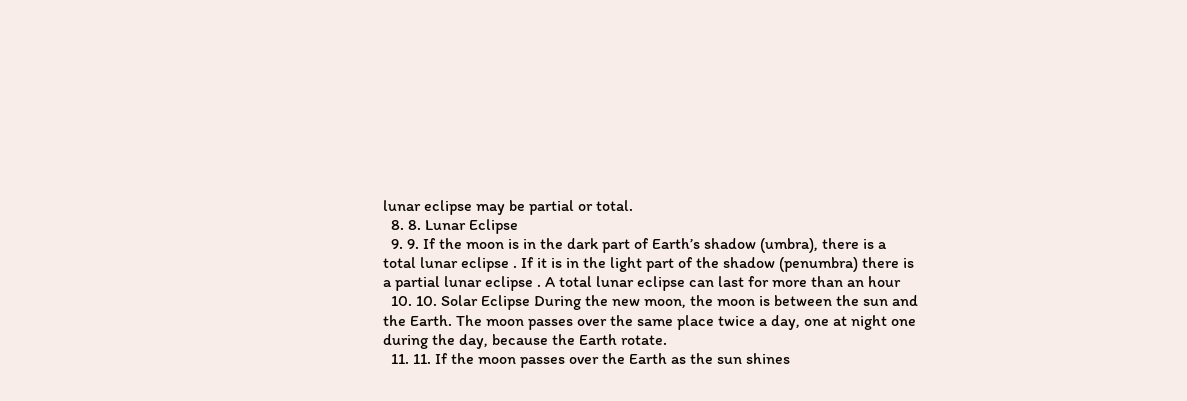lunar eclipse may be partial or total.
  8. 8. Lunar Eclipse
  9. 9. If the moon is in the dark part of Earth’s shadow (umbra), there is a total lunar eclipse . If it is in the light part of the shadow (penumbra) there is a partial lunar eclipse . A total lunar eclipse can last for more than an hour
  10. 10. Solar Eclipse During the new moon, the moon is between the sun and the Earth. The moon passes over the same place twice a day, one at night one during the day, because the Earth rotate.
  11. 11. If the moon passes over the Earth as the sun shines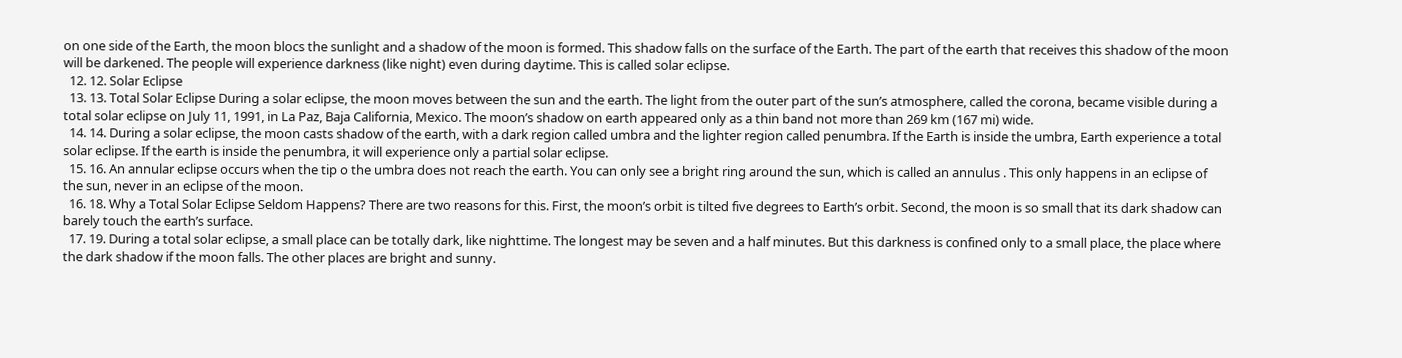on one side of the Earth, the moon blocs the sunlight and a shadow of the moon is formed. This shadow falls on the surface of the Earth. The part of the earth that receives this shadow of the moon will be darkened. The people will experience darkness (like night) even during daytime. This is called solar eclipse.
  12. 12. Solar Eclipse
  13. 13. Total Solar Eclipse During a solar eclipse, the moon moves between the sun and the earth. The light from the outer part of the sun’s atmosphere, called the corona, became visible during a total solar eclipse on July 11, 1991, in La Paz, Baja California, Mexico. The moon’s shadow on earth appeared only as a thin band not more than 269 km (167 mi) wide.
  14. 14. During a solar eclipse, the moon casts shadow of the earth, with a dark region called umbra and the lighter region called penumbra. If the Earth is inside the umbra, Earth experience a total solar eclipse. If the earth is inside the penumbra, it will experience only a partial solar eclipse.
  15. 16. An annular eclipse occurs when the tip o the umbra does not reach the earth. You can only see a bright ring around the sun, which is called an annulus . This only happens in an eclipse of the sun, never in an eclipse of the moon.
  16. 18. Why a Total Solar Eclipse Seldom Happens? There are two reasons for this. First, the moon’s orbit is tilted five degrees to Earth’s orbit. Second, the moon is so small that its dark shadow can barely touch the earth’s surface.
  17. 19. During a total solar eclipse, a small place can be totally dark, like nighttime. The longest may be seven and a half minutes. But this darkness is confined only to a small place, the place where the dark shadow if the moon falls. The other places are bright and sunny.